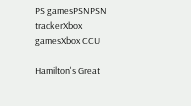PS gamesPSNPSN trackerXbox gamesXbox CCU

Hamilton's Great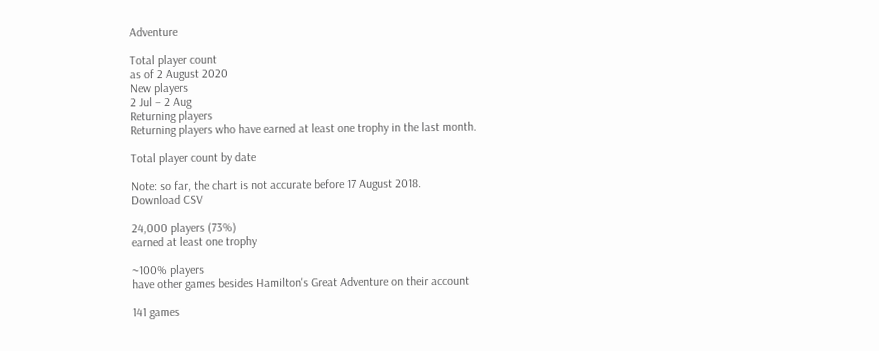Adventure

Total player count
as of 2 August 2020
New players
2 Jul – 2 Aug
Returning players
Returning players who have earned at least one trophy in the last month.

Total player count by date

Note: so far, the chart is not accurate before 17 August 2018.
Download CSV

24,000 players (73%)
earned at least one trophy

~100% players
have other games besides Hamilton's Great Adventure on their account

141 games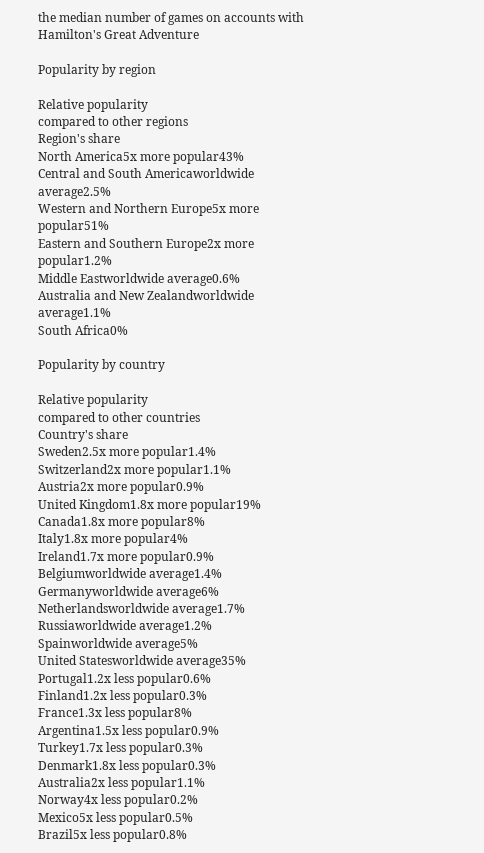the median number of games on accounts with Hamilton's Great Adventure

Popularity by region

Relative popularity
compared to other regions
Region's share
North America5x more popular43%
Central and South Americaworldwide average2.5%
Western and Northern Europe5x more popular51%
Eastern and Southern Europe2x more popular1.2%
Middle Eastworldwide average0.6%
Australia and New Zealandworldwide average1.1%
South Africa0%

Popularity by country

Relative popularity
compared to other countries
Country's share
Sweden2.5x more popular1.4%
Switzerland2x more popular1.1%
Austria2x more popular0.9%
United Kingdom1.8x more popular19%
Canada1.8x more popular8%
Italy1.8x more popular4%
Ireland1.7x more popular0.9%
Belgiumworldwide average1.4%
Germanyworldwide average6%
Netherlandsworldwide average1.7%
Russiaworldwide average1.2%
Spainworldwide average5%
United Statesworldwide average35%
Portugal1.2x less popular0.6%
Finland1.2x less popular0.3%
France1.3x less popular8%
Argentina1.5x less popular0.9%
Turkey1.7x less popular0.3%
Denmark1.8x less popular0.3%
Australia2x less popular1.1%
Norway4x less popular0.2%
Mexico5x less popular0.5%
Brazil5x less popular0.8%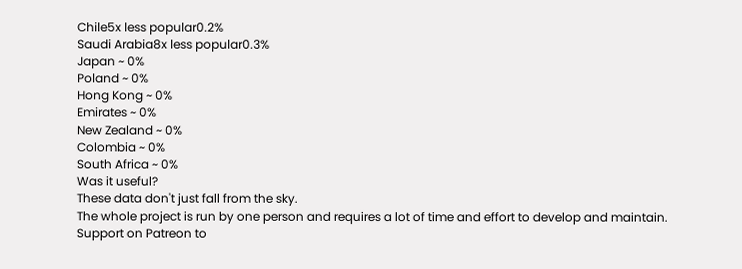Chile5x less popular0.2%
Saudi Arabia8x less popular0.3%
Japan ~ 0%
Poland ~ 0%
Hong Kong ~ 0%
Emirates ~ 0%
New Zealand ~ 0%
Colombia ~ 0%
South Africa ~ 0%
Was it useful?
These data don't just fall from the sky.
The whole project is run by one person and requires a lot of time and effort to develop and maintain.
Support on Patreon to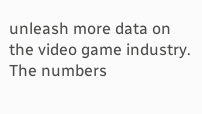unleash more data on the video game industry.
The numbers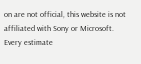on are not official, this website is not affiliated with Sony or Microsoft.
Every estimate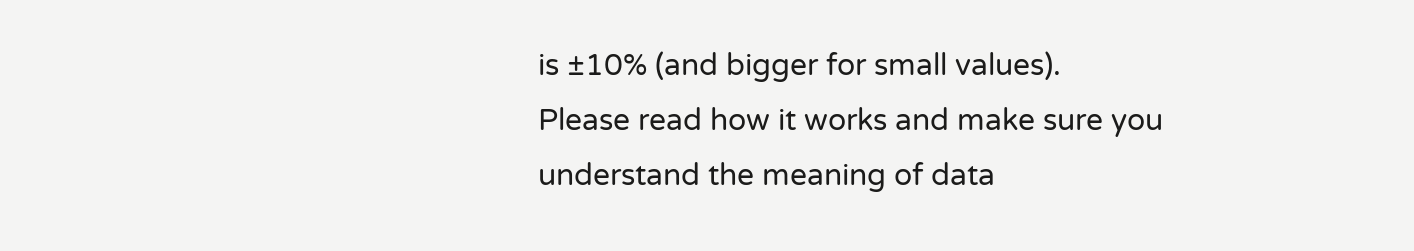is ±10% (and bigger for small values).
Please read how it works and make sure you understand the meaning of data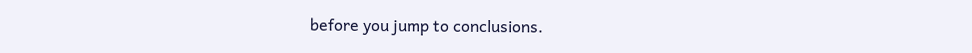before you jump to conclusions.